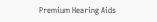Premium Hearing Aids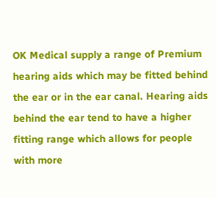OK Medical supply a range of Premium hearing aids which may be fitted behind the ear or in the ear canal. Hearing aids behind the ear tend to have a higher fitting range which allows for people with more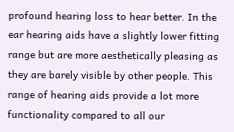profound hearing loss to hear better. In the ear hearing aids have a slightly lower fitting range but are more aesthetically pleasing as they are barely visible by other people. This range of hearing aids provide a lot more functionality compared to all our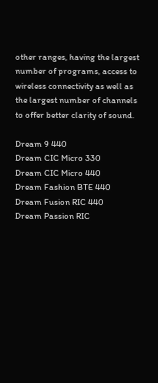other ranges, having the largest number of programs, access to wireless connectivity as well as the largest number of channels to offer better clarity of sound.

Dream 9 440
Dream CIC Micro 330
Dream CIC Micro 440
Dream Fashion BTE 440
Dream Fusion RIC 440
Dream Passion RIC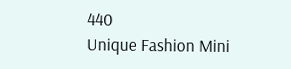440
Unique Fashion Mini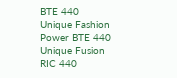BTE 440
Unique Fashion Power BTE 440
Unique Fusion RIC 440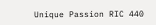Unique Passion RIC 440